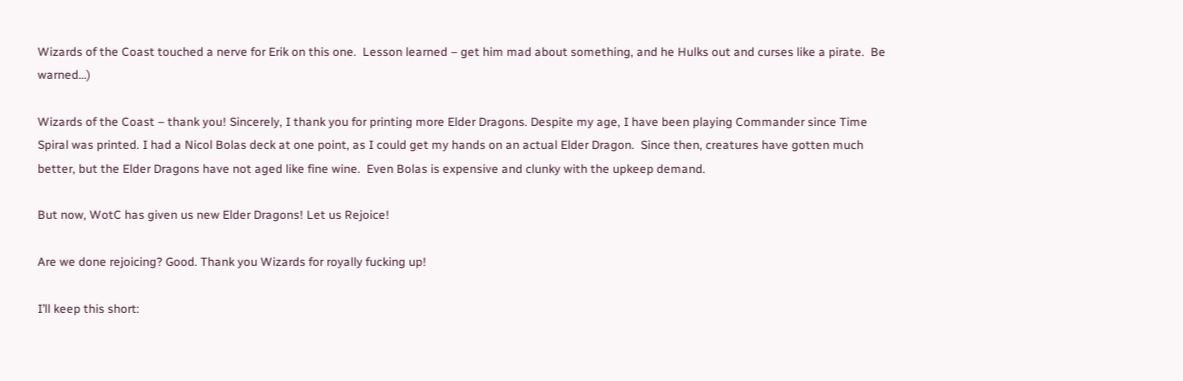Wizards of the Coast touched a nerve for Erik on this one.  Lesson learned – get him mad about something, and he Hulks out and curses like a pirate.  Be warned…)

Wizards of the Coast – thank you! Sincerely, I thank you for printing more Elder Dragons. Despite my age, I have been playing Commander since Time Spiral was printed. I had a Nicol Bolas deck at one point, as I could get my hands on an actual Elder Dragon.  Since then, creatures have gotten much better, but the Elder Dragons have not aged like fine wine.  Even Bolas is expensive and clunky with the upkeep demand.

But now, WotC has given us new Elder Dragons! Let us Rejoice!

Are we done rejoicing? Good. Thank you Wizards for royally fucking up!

I’ll keep this short: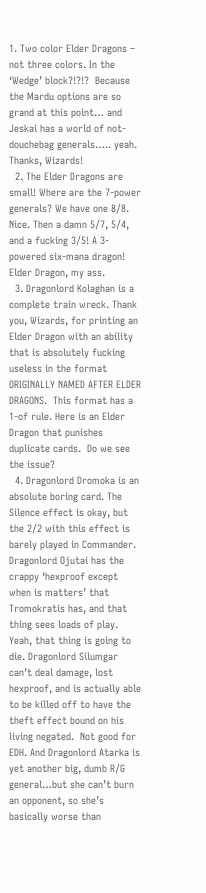1. Two color Elder Dragons – not three colors. In the ‘Wedge’ block?!?!?  Because the Mardu options are so grand at this point… and Jeskai has a world of not-douchebag generals….. yeah. Thanks, Wizards!
  2. The Elder Dragons are small! Where are the 7-power generals? We have one 8/8. Nice. Then a damn 5/7, 5/4, and a fucking 3/5! A 3-powered six-mana dragon!  Elder Dragon, my ass.
  3. Dragonlord Kolaghan is a complete train wreck. Thank you, Wizards, for printing an Elder Dragon with an ability that is absolutely fucking useless in the format ORIGINALLY NAMED AFTER ELDER DRAGONS.  This format has a 1-of rule. Here is an Elder Dragon that punishes duplicate cards.  Do we see the issue?
  4. Dragonlord Dromoka is an absolute boring card. The Silence effect is okay, but the 2/2 with this effect is barely played in Commander. Dragonlord Ojutai has the crappy ‘hexproof except when is matters’ that Tromokratis has, and that thing sees loads of play.  Yeah, that thing is going to die. Dragonlord Silumgar can’t deal damage, lost hexproof, and is actually able to be killed off to have the theft effect bound on his living negated.  Not good for EDH. And Dragonlord Atarka is yet another big, dumb R/G general…but she can’t burn an opponent, so she’s basically worse than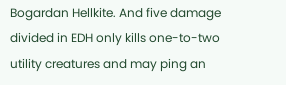Bogardan Hellkite. And five damage divided in EDH only kills one-to-two utility creatures and may ping an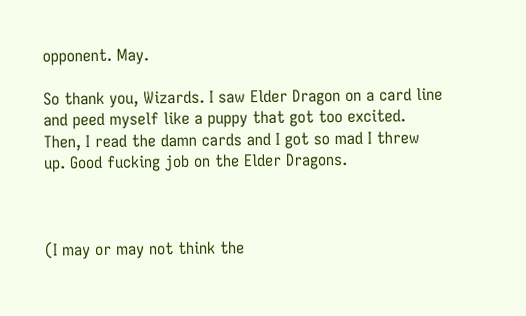opponent. May.

So thank you, Wizards. I saw Elder Dragon on a card line and peed myself like a puppy that got too excited. Then, I read the damn cards and I got so mad I threw up. Good fucking job on the Elder Dragons.



(I may or may not think the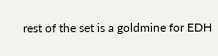rest of the set is a goldmine for EDH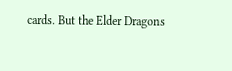cards. But the Elder Dragons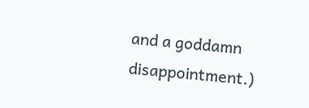and a goddamn disappointment.)